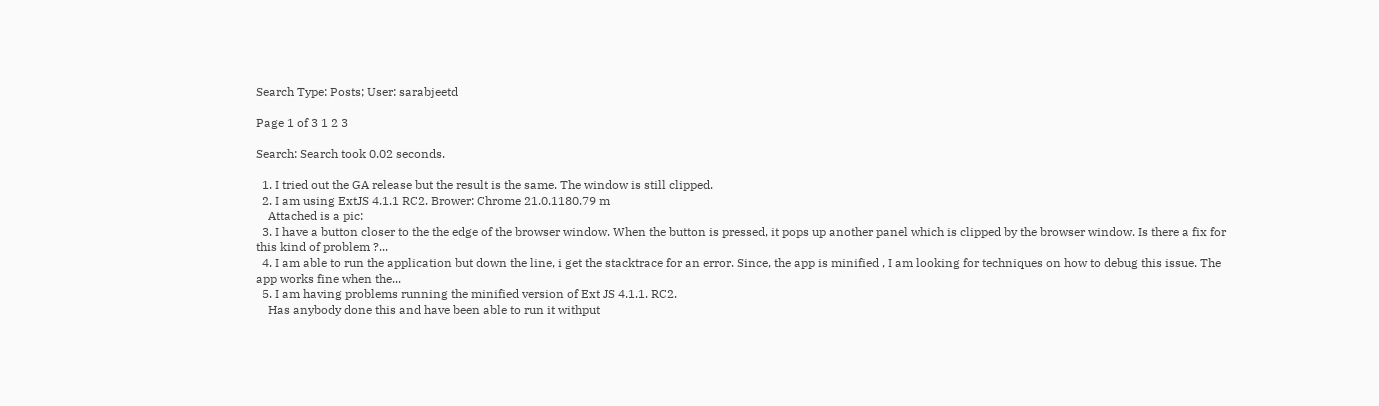Search Type: Posts; User: sarabjeetd

Page 1 of 3 1 2 3

Search: Search took 0.02 seconds.

  1. I tried out the GA release but the result is the same. The window is still clipped.
  2. I am using ExtJS 4.1.1 RC2. Brower: Chrome 21.0.1180.79 m
    Attached is a pic:
  3. I have a button closer to the the edge of the browser window. When the button is pressed, it pops up another panel which is clipped by the browser window. Is there a fix for this kind of problem ?...
  4. I am able to run the application but down the line, i get the stacktrace for an error. Since, the app is minified , I am looking for techniques on how to debug this issue. The app works fine when the...
  5. I am having problems running the minified version of Ext JS 4.1.1. RC2.
    Has anybody done this and have been able to run it withput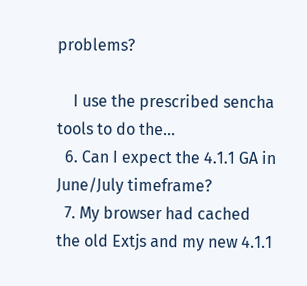problems?

    I use the prescribed sencha tools to do the...
  6. Can I expect the 4.1.1 GA in June/July timeframe?
  7. My browser had cached the old Extjs and my new 4.1.1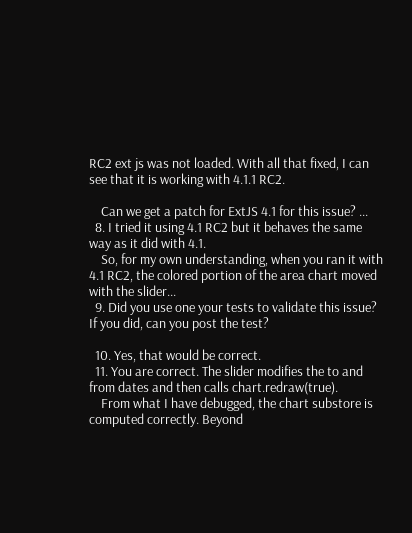RC2 ext js was not loaded. With all that fixed, I can see that it is working with 4.1.1 RC2.

    Can we get a patch for ExtJS 4.1 for this issue? ...
  8. I tried it using 4.1 RC2 but it behaves the same way as it did with 4.1.
    So, for my own understanding, when you ran it with 4.1 RC2, the colored portion of the area chart moved with the slider...
  9. Did you use one your tests to validate this issue? If you did, can you post the test?

  10. Yes, that would be correct.
  11. You are correct. The slider modifies the to and from dates and then calls chart.redraw(true).
    From what I have debugged, the chart substore is computed correctly. Beyond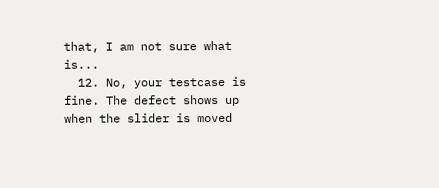that, I am not sure what is...
  12. No, your testcase is fine. The defect shows up when the slider is moved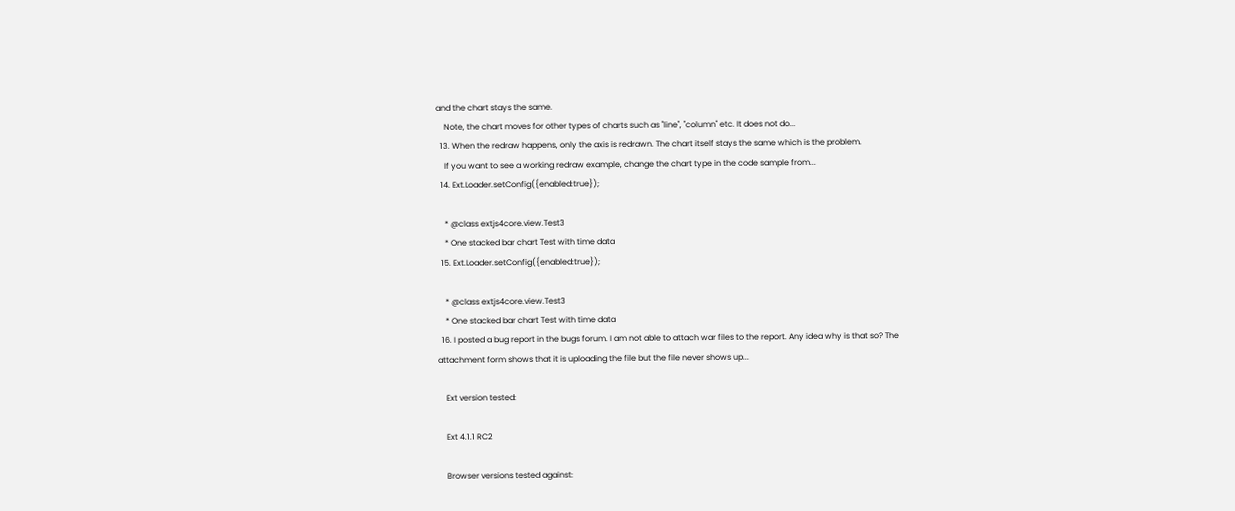and the chart stays the same.
    Note, the chart moves for other types of charts such as "line", "column" etc. It does not do...
  13. When the redraw happens, only the axis is redrawn. The chart itself stays the same which is the problem.
    If you want to see a working redraw example, change the chart type in the code sample from...
  14. Ext.Loader.setConfig({enabled:true});

    * @class extjs4core.view.Test3
    * One stacked bar chart Test with time data
  15. Ext.Loader.setConfig({enabled:true});

    * @class extjs4core.view.Test3
    * One stacked bar chart Test with time data
  16. I posted a bug report in the bugs forum. I am not able to attach war files to the report. Any idea why is that so? The attachment form shows that it is uploading the file but the file never shows up...

    Ext version tested:

    Ext 4.1.1 RC2

    Browser versions tested against: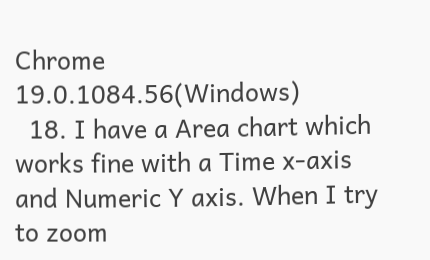Chrome 19.0.1084.56(Windows)
  18. I have a Area chart which works fine with a Time x-axis and Numeric Y axis. When I try to zoom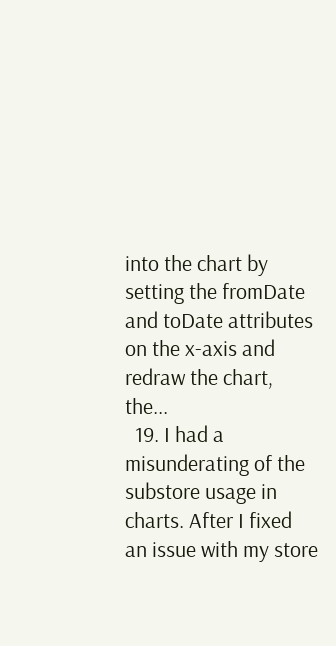into the chart by setting the fromDate and toDate attributes on the x-axis and redraw the chart, the...
  19. I had a misunderating of the substore usage in charts. After I fixed an issue with my store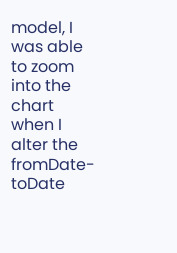model, I was able to zoom into the chart when I alter the fromDate-toDate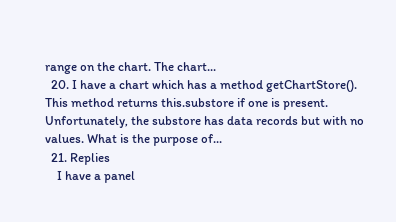range on the chart. The chart...
  20. I have a chart which has a method getChartStore(). This method returns this.substore if one is present. Unfortunately, the substore has data records but with no values. What is the purpose of...
  21. Replies
    I have a panel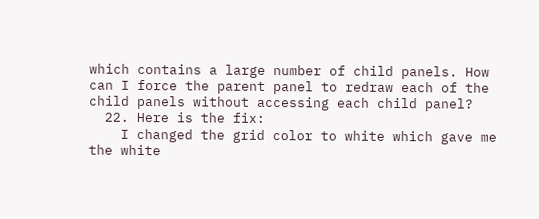which contains a large number of child panels. How can I force the parent panel to redraw each of the child panels without accessing each child panel?
  22. Here is the fix:
    I changed the grid color to white which gave me the white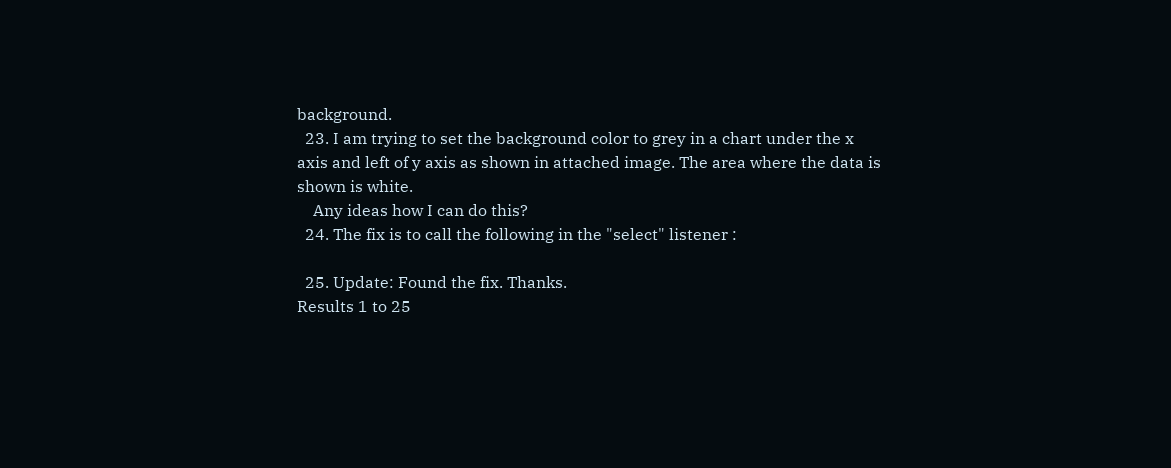background.
  23. I am trying to set the background color to grey in a chart under the x axis and left of y axis as shown in attached image. The area where the data is shown is white.
    Any ideas how I can do this?
  24. The fix is to call the following in the "select" listener :

  25. Update: Found the fix. Thanks.
Results 1 to 25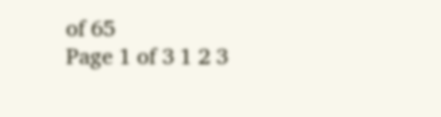of 65
Page 1 of 3 1 2 3